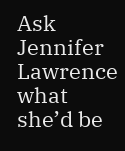Ask Jennifer Lawrence what she’d be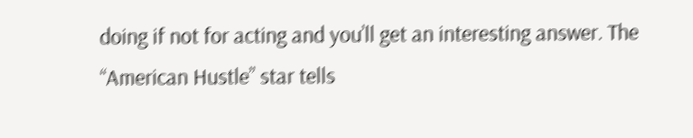doing if not for acting and you’ll get an interesting answer. The “American Hustle” star tells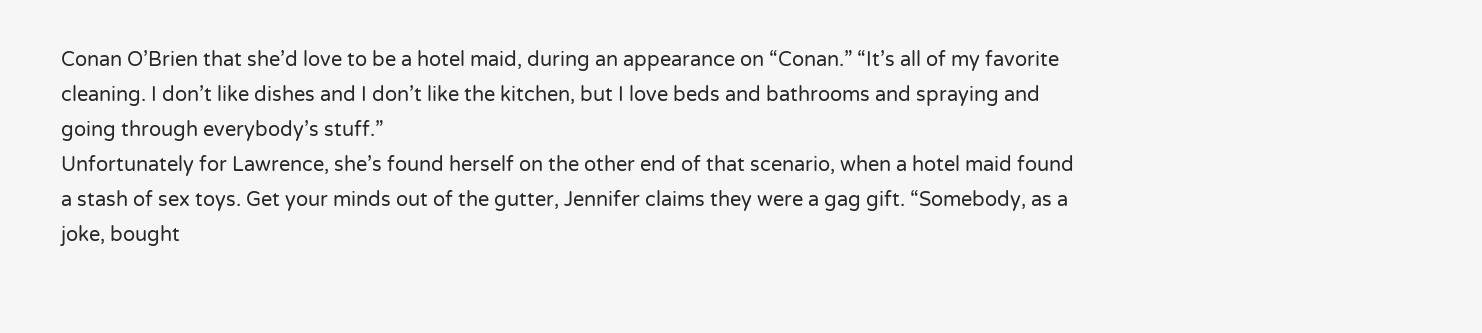Conan O’Brien that she’d love to be a hotel maid, during an appearance on “Conan.” “It’s all of my favorite cleaning. I don’t like dishes and I don’t like the kitchen, but I love beds and bathrooms and spraying and going through everybody’s stuff.”
Unfortunately for Lawrence, she’s found herself on the other end of that scenario, when a hotel maid found a stash of sex toys. Get your minds out of the gutter, Jennifer claims they were a gag gift. “Somebody, as a joke, bought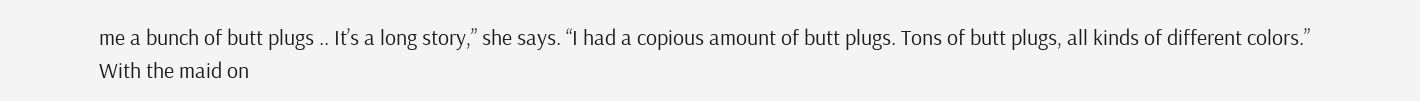me a bunch of butt plugs .. It’s a long story,” she says. “I had a copious amount of butt plugs. Tons of butt plugs, all kinds of different colors.”
With the maid on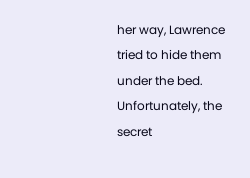her way, Lawrence tried to hide them under the bed. Unfortunately, the secret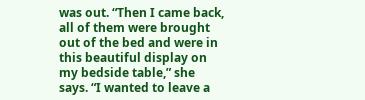was out. “Then I came back, all of them were brought out of the bed and were in this beautiful display on my bedside table,” she says. “I wanted to leave a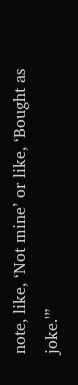note, like, ‘Not mine’ or like, ‘Bought as joke.'”